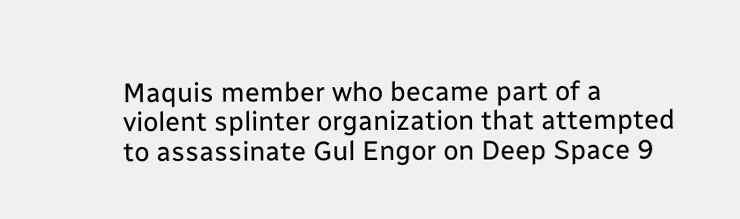Maquis member who became part of a violent splinter organization that attempted to assassinate Gul Engor on Deep Space 9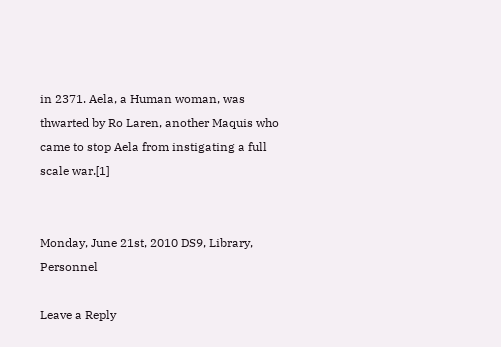in 2371. Aela, a Human woman, was thwarted by Ro Laren, another Maquis who came to stop Aela from instigating a full scale war.[1]


Monday, June 21st, 2010 DS9, Library, Personnel

Leave a Reply